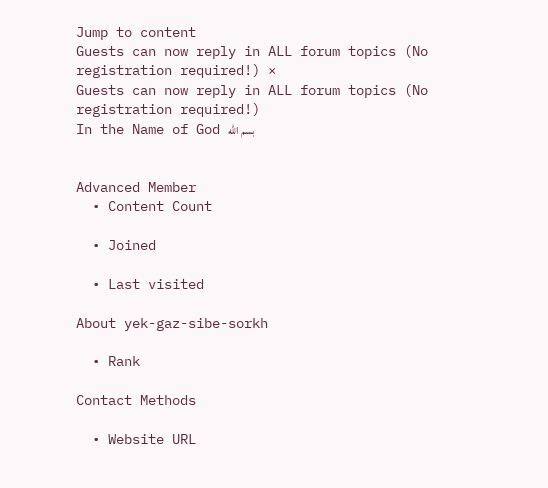Jump to content
Guests can now reply in ALL forum topics (No registration required!) ×
Guests can now reply in ALL forum topics (No registration required!)
In the Name of God بسم الله


Advanced Member
  • Content Count

  • Joined

  • Last visited

About yek-gaz-sibe-sorkh

  • Rank

Contact Methods

  • Website URL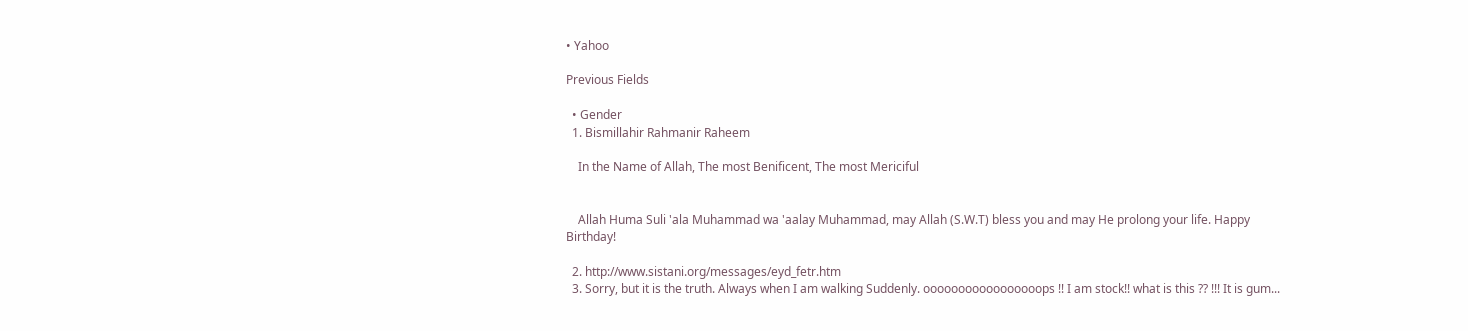• Yahoo

Previous Fields

  • Gender
  1. Bismillahir Rahmanir Raheem

    In the Name of Allah, The most Benificent, The most Mericiful


    Allah Huma Suli 'ala Muhammad wa 'aalay Muhammad, may Allah (S.W.T) bless you and may He prolong your life. Happy Birthday!

  2. http://www.sistani.org/messages/eyd_fetr.htm
  3. Sorry, but it is the truth. Always when I am walking Suddenly. ooooooooooooooooops !! I am stock!! what is this ?? !!! It is gum...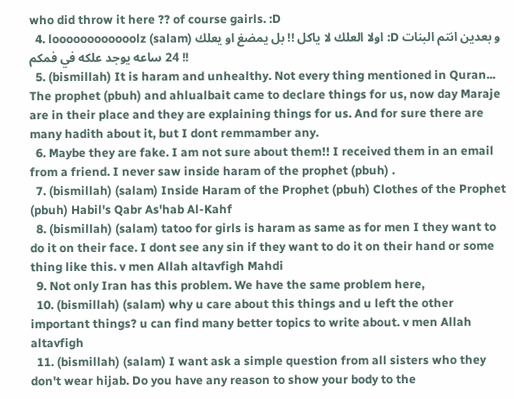who did throw it here ?? of course gairls. :D
  4. loooooooooooolz (salam) اولا العلك لا ياكل !! بل يمضغ او يعلك :D و بعدين انتم البنات 24 ساعه يوجد علكه في فمكم !!
  5. (bismillah) It is haram and unhealthy. Not every thing mentioned in Quran... The prophet (pbuh) and ahlualbait came to declare things for us, now day Maraje are in their place and they are explaining things for us. And for sure there are many hadith about it, but I dont remmamber any.
  6. Maybe they are fake. I am not sure about them!! I received them in an email from a friend. I never saw inside haram of the prophet (pbuh) .
  7. (bismillah) (salam) Inside Haram of the Prophet (pbuh) Clothes of the Prophet (pbuh) Habil's Qabr As'hab Al-Kahf
  8. (bismillah) (salam) tatoo for girls is haram as same as for men I they want to do it on their face. I dont see any sin if they want to do it on their hand or some thing like this. v men Allah altavfigh Mahdi
  9. Not only Iran has this problem. We have the same problem here,
  10. (bismillah) (salam) why u care about this things and u left the other important things? u can find many better topics to write about. v men Allah altavfigh
  11. (bismillah) (salam) I want ask a simple question from all sisters who they don't wear hijab. Do you have any reason to show your body to the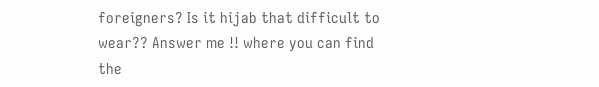foreigners? Is it hijab that difficult to wear?? Answer me !! where you can find the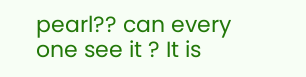pearl?? can every one see it ? It is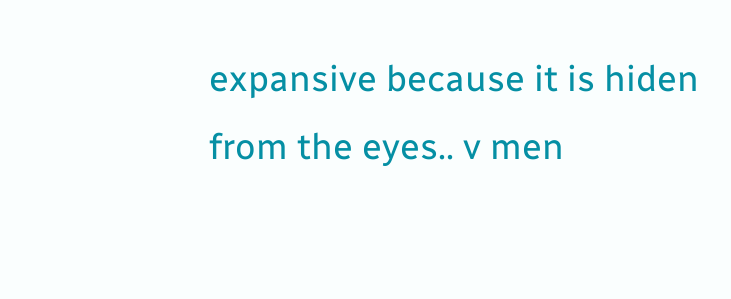expansive because it is hiden from the eyes.. v men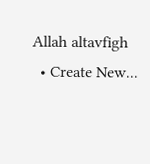Allah altavfigh
  • Create New...